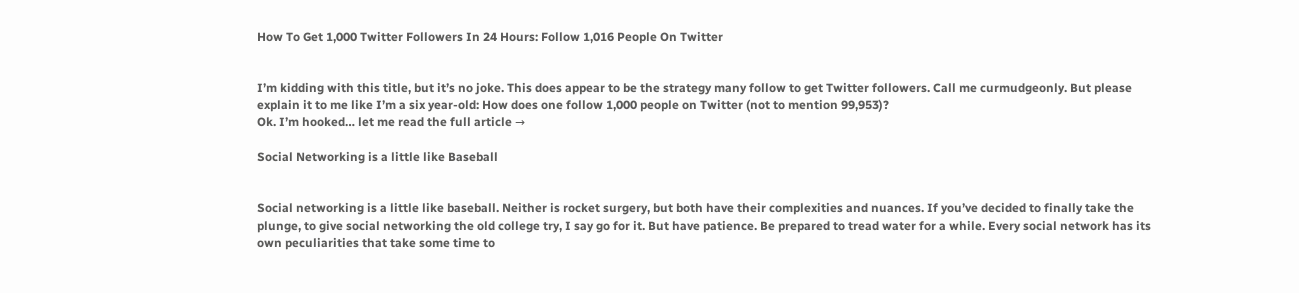How To Get 1,000 Twitter Followers In 24 Hours: Follow 1,016 People On Twitter


I’m kidding with this title, but it’s no joke. This does appear to be the strategy many follow to get Twitter followers. Call me curmudgeonly. But please explain it to me like I’m a six year-old: How does one follow 1,000 people on Twitter (not to mention 99,953)?
Ok. I’m hooked… let me read the full article →

Social Networking is a little like Baseball


Social networking is a little like baseball. Neither is rocket surgery, but both have their complexities and nuances. If you’ve decided to finally take the plunge, to give social networking the old college try, I say go for it. But have patience. Be prepared to tread water for a while. Every social network has its own peculiarities that take some time to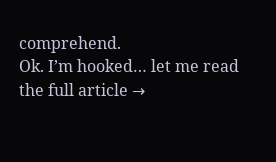comprehend.
Ok. I’m hooked… let me read the full article →